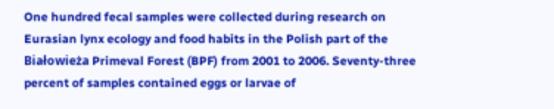One hundred fecal samples were collected during research on Eurasian lynx ecology and food habits in the Polish part of the Białowieża Primeval Forest (BPF) from 2001 to 2006. Seventy-three percent of samples contained eggs or larvae of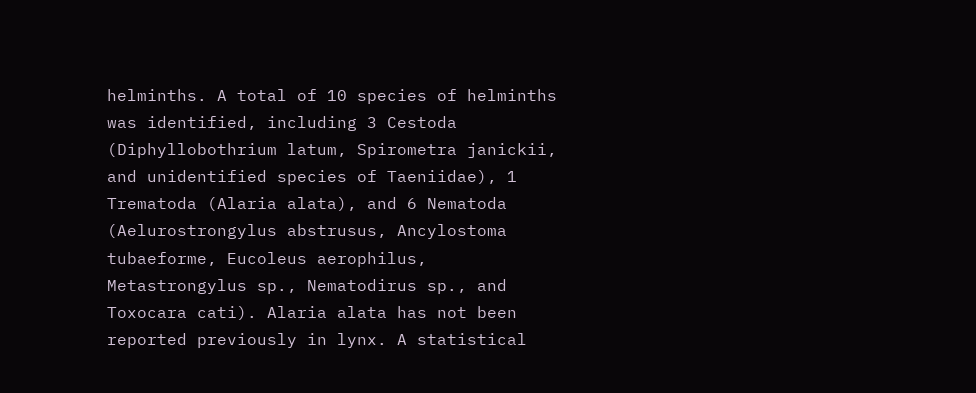helminths. A total of 10 species of helminths was identified, including 3 Cestoda (Diphyllobothrium latum, Spirometra janickii, and unidentified species of Taeniidae), 1 Trematoda (Alaria alata), and 6 Nematoda (Aelurostrongylus abstrusus, Ancylostoma tubaeforme, Eucoleus aerophilus, Metastrongylus sp., Nematodirus sp., and Toxocara cati). Alaria alata has not been reported previously in lynx. A statistical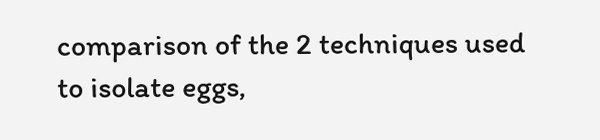comparison of the 2 techniques used to isolate eggs,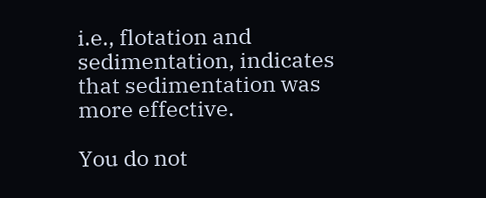i.e., flotation and sedimentation, indicates that sedimentation was more effective.

You do not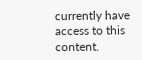currently have access to this content.